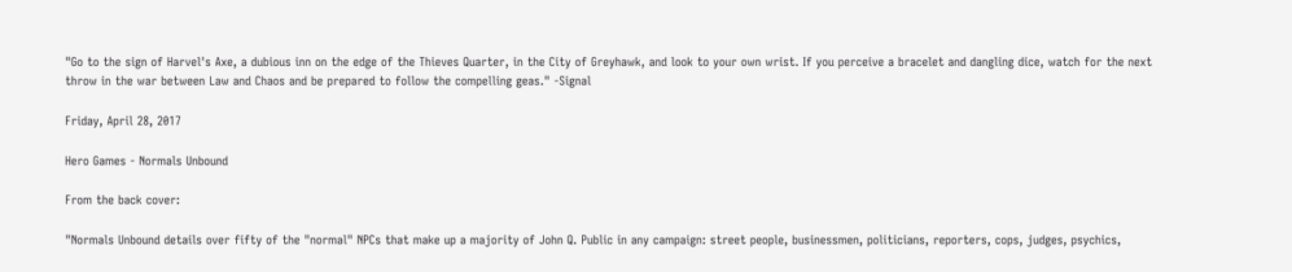"Go to the sign of Harvel's Axe, a dubious inn on the edge of the Thieves Quarter, in the City of Greyhawk, and look to your own wrist. If you perceive a bracelet and dangling dice, watch for the next throw in the war between Law and Chaos and be prepared to follow the compelling geas." -Signal

Friday, April 28, 2017

Hero Games - Normals Unbound

From the back cover:

"Normals Unbound details over fifty of the "normal" NPCs that make up a majority of John Q. Public in any campaign: street people, businessmen, politicians, reporters, cops, judges, psychics,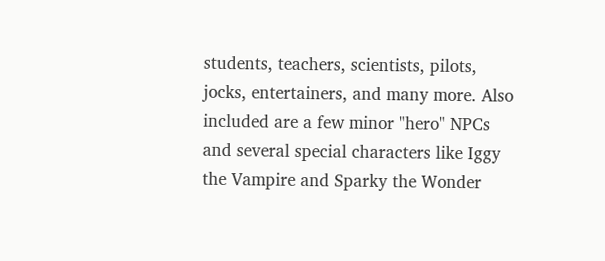students, teachers, scientists, pilots, jocks, entertainers, and many more. Also included are a few minor "hero" NPCs and several special characters like Iggy the Vampire and Sparky the Wonder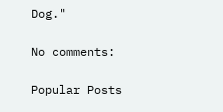Dog."

No comments:

Popular Posts